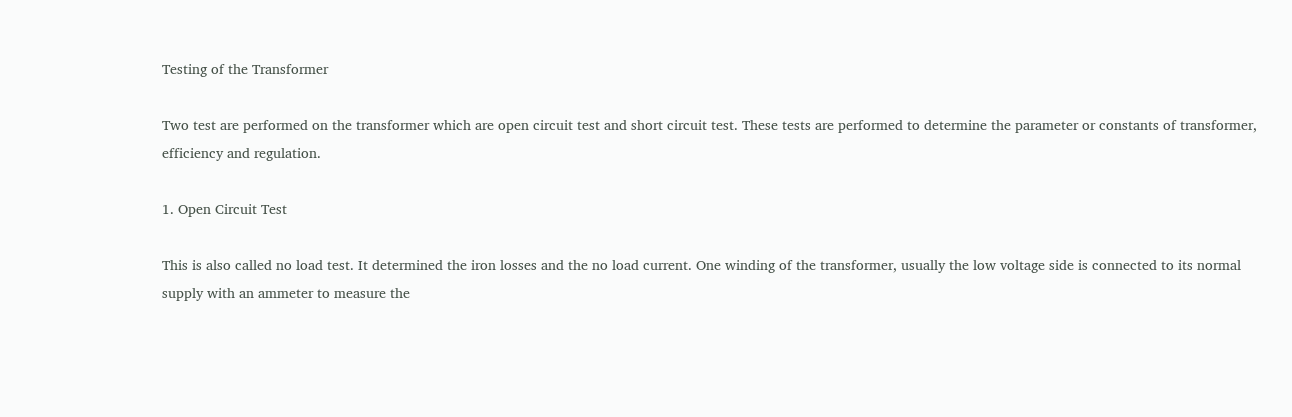Testing of the Transformer

Two test are performed on the transformer which are open circuit test and short circuit test. These tests are performed to determine the parameter or constants of transformer, efficiency and regulation.

1. Open Circuit Test

This is also called no load test. It determined the iron losses and the no load current. One winding of the transformer, usually the low voltage side is connected to its normal supply with an ammeter to measure the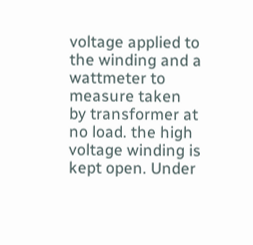voltage applied to the winding and a wattmeter to measure taken by transformer at no load. the high voltage winding is kept open. Under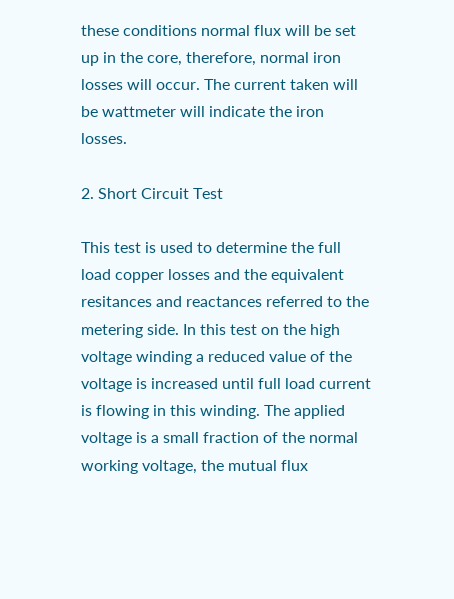these conditions normal flux will be set up in the core, therefore, normal iron losses will occur. The current taken will be wattmeter will indicate the iron losses.

2. Short Circuit Test

This test is used to determine the full load copper losses and the equivalent resitances and reactances referred to the metering side. In this test on the high voltage winding a reduced value of the voltage is increased until full load current is flowing in this winding. The applied voltage is a small fraction of the normal working voltage, the mutual flux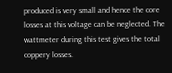produced is very small and hence the core losses at this voltage can be neglected. The wattmeter during this test gives the total coppery losses.